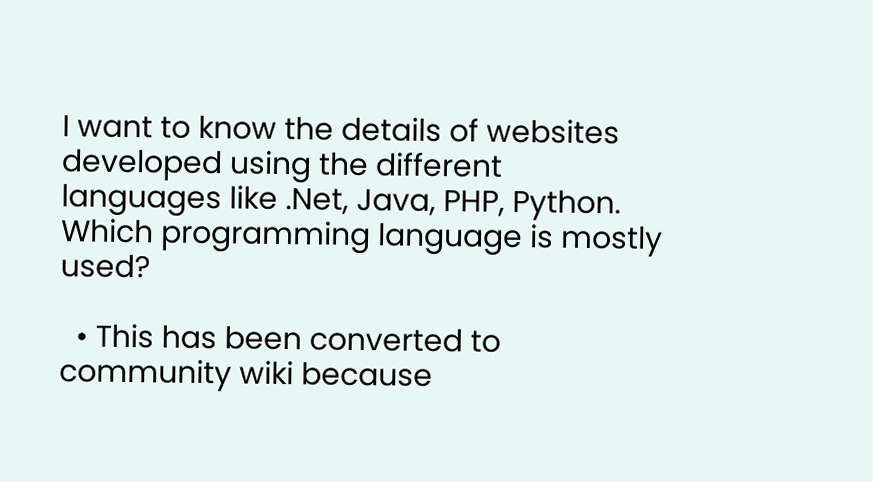I want to know the details of websites developed using the different languages like .Net, Java, PHP, Python. Which programming language is mostly used?

  • This has been converted to community wiki because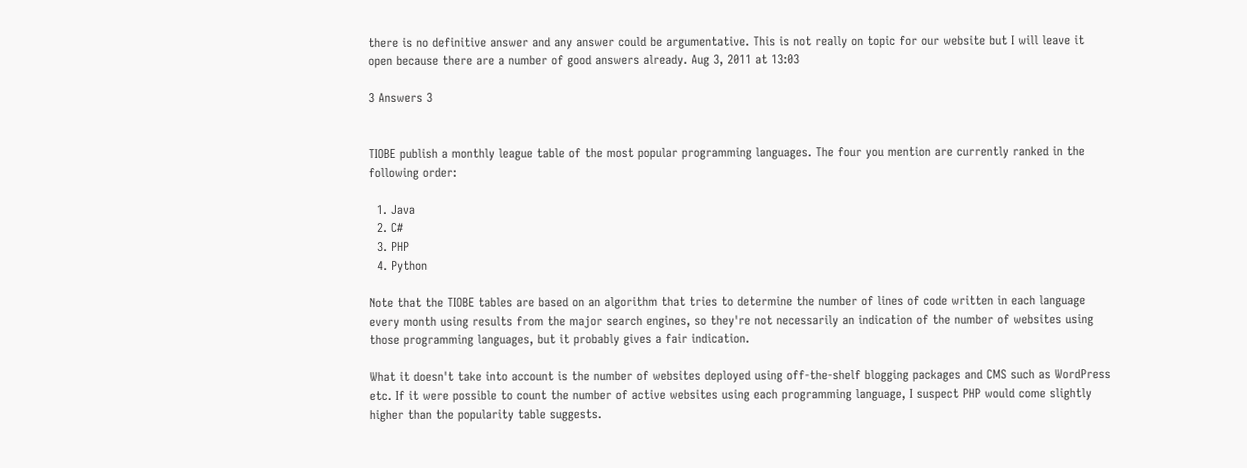there is no definitive answer and any answer could be argumentative. This is not really on topic for our website but I will leave it open because there are a number of good answers already. Aug 3, 2011 at 13:03

3 Answers 3


TIOBE publish a monthly league table of the most popular programming languages. The four you mention are currently ranked in the following order:

  1. Java
  2. C#
  3. PHP
  4. Python

Note that the TIOBE tables are based on an algorithm that tries to determine the number of lines of code written in each language every month using results from the major search engines, so they're not necessarily an indication of the number of websites using those programming languages, but it probably gives a fair indication.

What it doesn't take into account is the number of websites deployed using off-the-shelf blogging packages and CMS such as WordPress etc. If it were possible to count the number of active websites using each programming language, I suspect PHP would come slightly higher than the popularity table suggests.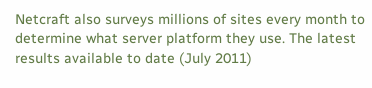Netcraft also surveys millions of sites every month to determine what server platform they use. The latest results available to date (July 2011)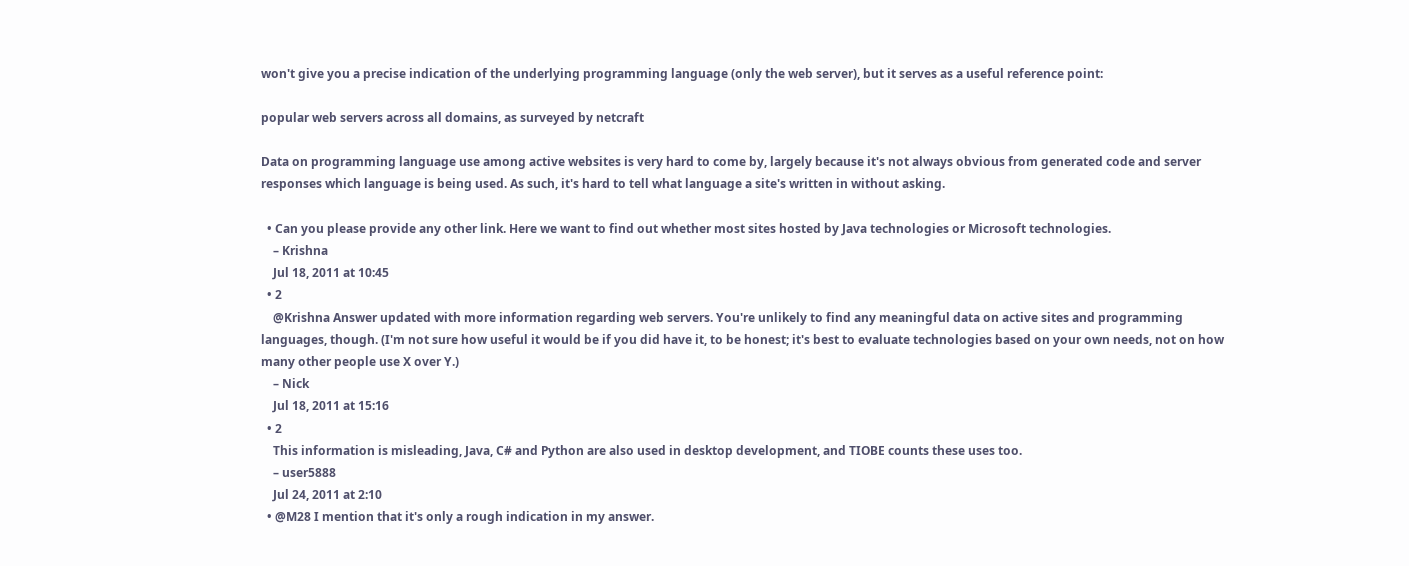won't give you a precise indication of the underlying programming language (only the web server), but it serves as a useful reference point:

popular web servers across all domains, as surveyed by netcraft

Data on programming language use among active websites is very hard to come by, largely because it's not always obvious from generated code and server responses which language is being used. As such, it's hard to tell what language a site's written in without asking.

  • Can you please provide any other link. Here we want to find out whether most sites hosted by Java technologies or Microsoft technologies.
    – Krishna
    Jul 18, 2011 at 10:45
  • 2
    @Krishna Answer updated with more information regarding web servers. You're unlikely to find any meaningful data on active sites and programming languages, though. (I'm not sure how useful it would be if you did have it, to be honest; it's best to evaluate technologies based on your own needs, not on how many other people use X over Y.)
    – Nick
    Jul 18, 2011 at 15:16
  • 2
    This information is misleading, Java, C# and Python are also used in desktop development, and TIOBE counts these uses too.
    – user5888
    Jul 24, 2011 at 2:10
  • @M28 I mention that it's only a rough indication in my answer.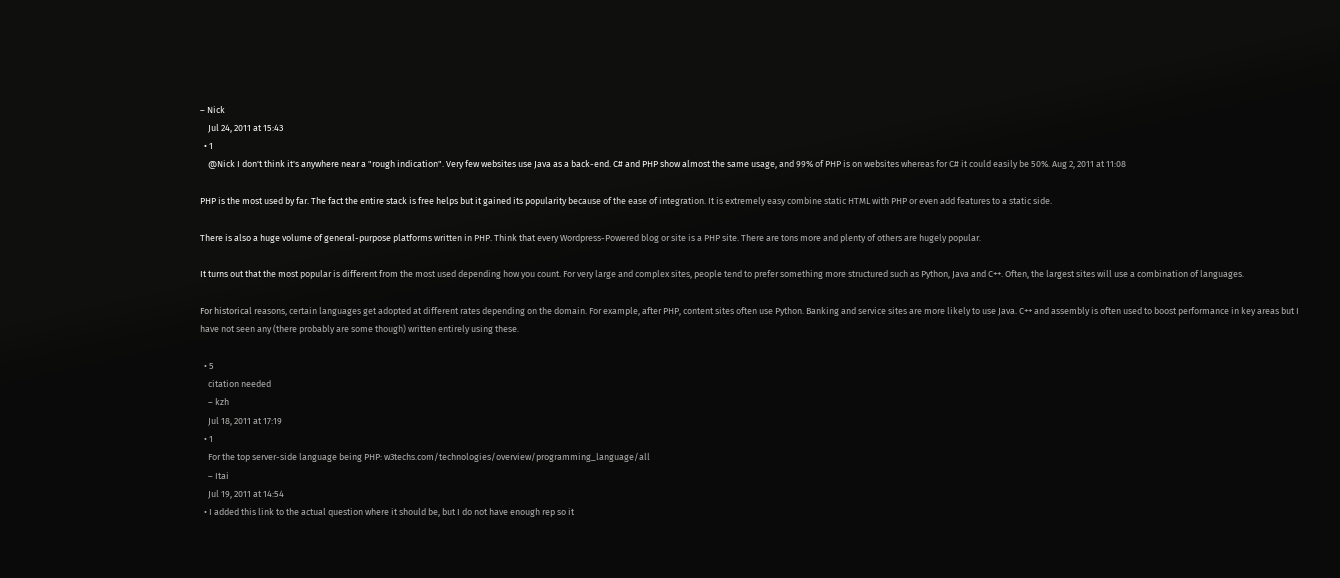– Nick
    Jul 24, 2011 at 15:43
  • 1
    @Nick I don't think it's anywhere near a "rough indication". Very few websites use Java as a back-end. C# and PHP show almost the same usage, and 99% of PHP is on websites whereas for C# it could easily be 50%. Aug 2, 2011 at 11:08

PHP is the most used by far. The fact the entire stack is free helps but it gained its popularity because of the ease of integration. It is extremely easy combine static HTML with PHP or even add features to a static side.

There is also a huge volume of general-purpose platforms written in PHP. Think that every Wordpress-Powered blog or site is a PHP site. There are tons more and plenty of others are hugely popular.

It turns out that the most popular is different from the most used depending how you count. For very large and complex sites, people tend to prefer something more structured such as Python, Java and C++. Often, the largest sites will use a combination of languages.

For historical reasons, certain languages get adopted at different rates depending on the domain. For example, after PHP, content sites often use Python. Banking and service sites are more likely to use Java. C++ and assembly is often used to boost performance in key areas but I have not seen any (there probably are some though) written entirely using these.

  • 5
    citation needed
    – kzh
    Jul 18, 2011 at 17:19
  • 1
    For the top server-side language being PHP: w3techs.com/technologies/overview/programming_language/all
    – Itai
    Jul 19, 2011 at 14:54
  • I added this link to the actual question where it should be, but I do not have enough rep so it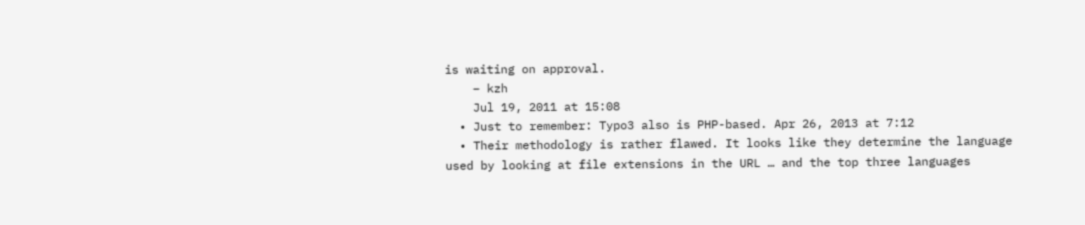is waiting on approval.
    – kzh
    Jul 19, 2011 at 15:08
  • Just to remember: Typo3 also is PHP-based. Apr 26, 2013 at 7:12
  • Their methodology is rather flawed. It looks like they determine the language used by looking at file extensions in the URL … and the top three languages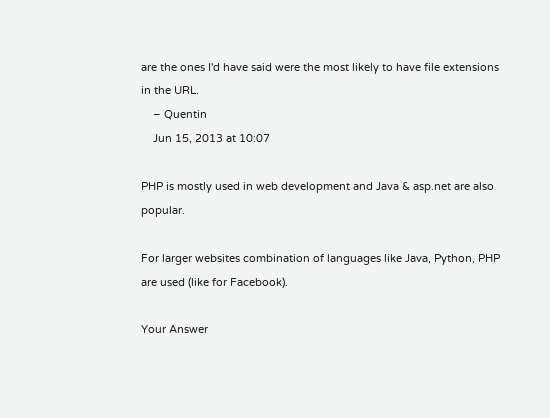are the ones I'd have said were the most likely to have file extensions in the URL.
    – Quentin
    Jun 15, 2013 at 10:07

PHP is mostly used in web development and Java & asp.net are also popular.

For larger websites combination of languages like Java, Python, PHP are used (like for Facebook).

Your Answer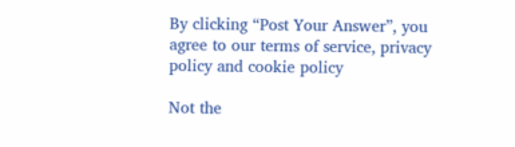By clicking “Post Your Answer”, you agree to our terms of service, privacy policy and cookie policy

Not the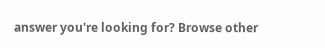answer you're looking for? Browse other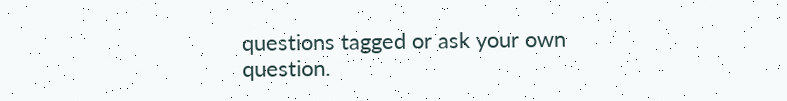questions tagged or ask your own question.